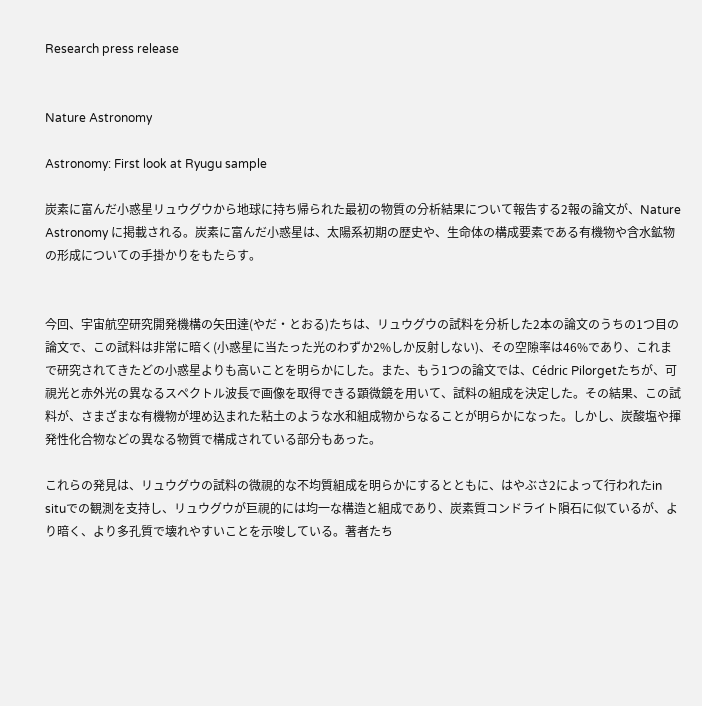Research press release


Nature Astronomy

Astronomy: First look at Ryugu sample

炭素に富んだ小惑星リュウグウから地球に持ち帰られた最初の物質の分析結果について報告する2報の論文が、Nature Astronomy に掲載される。炭素に富んだ小惑星は、太陽系初期の歴史や、生命体の構成要素である有機物や含水鉱物の形成についての手掛かりをもたらす。


今回、宇宙航空研究開発機構の矢田達(やだ・とおる)たちは、リュウグウの試料を分析した2本の論文のうちの1つ目の論文で、この試料は非常に暗く(小惑星に当たった光のわずか2%しか反射しない)、その空隙率は46%であり、これまで研究されてきたどの小惑星よりも高いことを明らかにした。また、もう1つの論文では、Cédric Pilorgetたちが、可視光と赤外光の異なるスペクトル波長で画像を取得できる顕微鏡を用いて、試料の組成を決定した。その結果、この試料が、さまざまな有機物が埋め込まれた粘土のような水和組成物からなることが明らかになった。しかし、炭酸塩や揮発性化合物などの異なる物質で構成されている部分もあった。

これらの発見は、リュウグウの試料の微視的な不均質組成を明らかにするとともに、はやぶさ2によって行われたin situでの観測を支持し、リュウグウが巨視的には均一な構造と組成であり、炭素質コンドライト隕石に似ているが、より暗く、より多孔質で壊れやすいことを示唆している。著者たち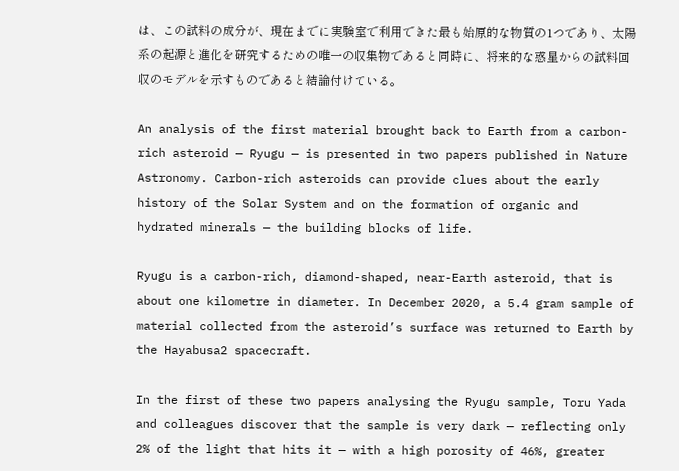は、この試料の成分が、現在までに実験室で利用できた最も始原的な物質の1つであり、太陽系の起源と進化を研究するための唯一の収集物であると同時に、将来的な惑星からの試料回収のモデルを示すものであると結論付けている。

An analysis of the first material brought back to Earth from a carbon-rich asteroid — Ryugu — is presented in two papers published in Nature Astronomy. Carbon-rich asteroids can provide clues about the early history of the Solar System and on the formation of organic and hydrated minerals — the building blocks of life.

Ryugu is a carbon-rich, diamond-shaped, near-Earth asteroid, that is about one kilometre in diameter. In December 2020, a 5.4 gram sample of material collected from the asteroid’s surface was returned to Earth by the Hayabusa2 spacecraft.

In the first of these two papers analysing the Ryugu sample, Toru Yada and colleagues discover that the sample is very dark — reflecting only 2% of the light that hits it — with a high porosity of 46%, greater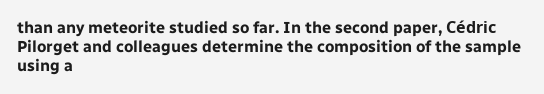than any meteorite studied so far. In the second paper, Cédric Pilorget and colleagues determine the composition of the sample using a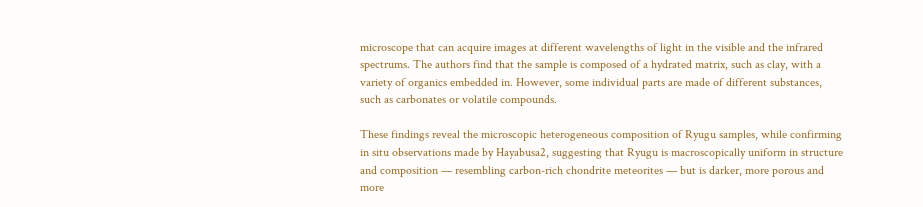microscope that can acquire images at different wavelengths of light in the visible and the infrared spectrums. The authors find that the sample is composed of a hydrated matrix, such as clay, with a variety of organics embedded in. However, some individual parts are made of different substances, such as carbonates or volatile compounds.

These findings reveal the microscopic heterogeneous composition of Ryugu samples, while confirming in situ observations made by Hayabusa2, suggesting that Ryugu is macroscopically uniform in structure and composition — resembling carbon-rich chondrite meteorites — but is darker, more porous and more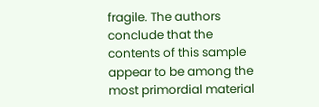fragile. The authors conclude that the contents of this sample appear to be among the most primordial material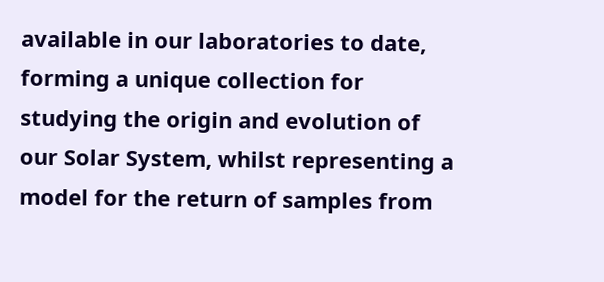available in our laboratories to date, forming a unique collection for studying the origin and evolution of our Solar System, whilst representing a model for the return of samples from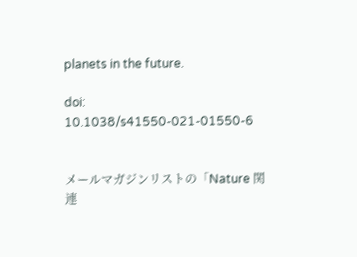planets in the future.

doi: 10.1038/s41550-021-01550-6


メールマガジンリストの「Nature 関連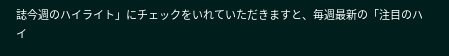誌今週のハイライト」にチェックをいれていただきますと、毎週最新の「注目のハイ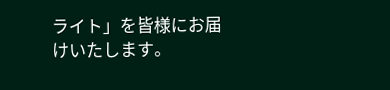ライト」を皆様にお届けいたします。